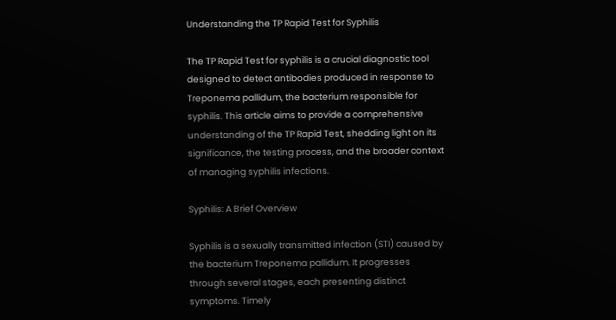Understanding the TP Rapid Test for Syphilis

The TP Rapid Test for syphilis is a crucial diagnostic tool designed to detect antibodies produced in response to Treponema pallidum, the bacterium responsible for syphilis. This article aims to provide a comprehensive understanding of the TP Rapid Test, shedding light on its significance, the testing process, and the broader context of managing syphilis infections.

Syphilis: A Brief Overview

Syphilis is a sexually transmitted infection (STI) caused by the bacterium Treponema pallidum. It progresses through several stages, each presenting distinct symptoms. Timely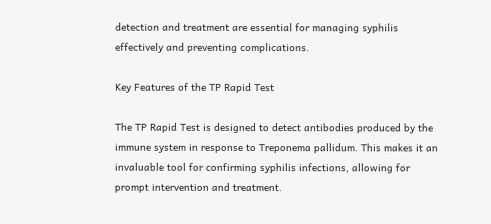detection and treatment are essential for managing syphilis effectively and preventing complications.

Key Features of the TP Rapid Test

The TP Rapid Test is designed to detect antibodies produced by the immune system in response to Treponema pallidum. This makes it an invaluable tool for confirming syphilis infections, allowing for prompt intervention and treatment.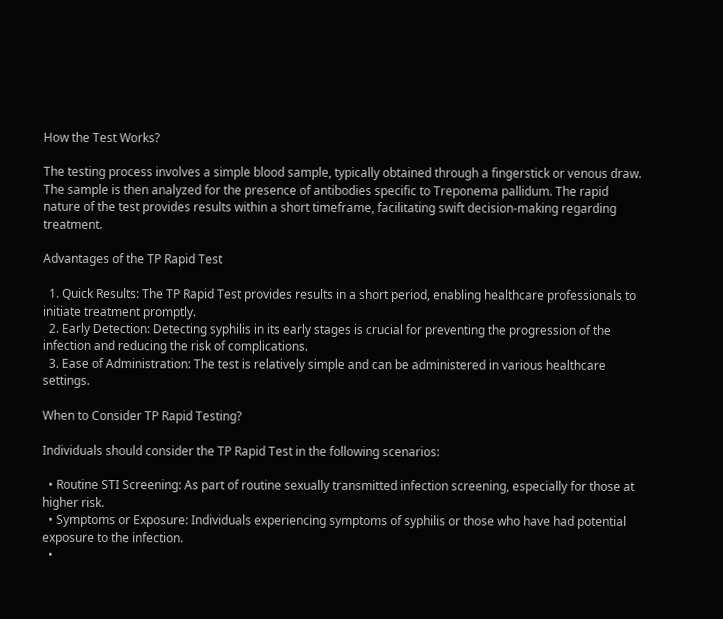How the Test Works?

The testing process involves a simple blood sample, typically obtained through a fingerstick or venous draw. The sample is then analyzed for the presence of antibodies specific to Treponema pallidum. The rapid nature of the test provides results within a short timeframe, facilitating swift decision-making regarding treatment.

Advantages of the TP Rapid Test

  1. Quick Results: The TP Rapid Test provides results in a short period, enabling healthcare professionals to initiate treatment promptly.
  2. Early Detection: Detecting syphilis in its early stages is crucial for preventing the progression of the infection and reducing the risk of complications.
  3. Ease of Administration: The test is relatively simple and can be administered in various healthcare settings.

When to Consider TP Rapid Testing?

Individuals should consider the TP Rapid Test in the following scenarios:

  • Routine STI Screening: As part of routine sexually transmitted infection screening, especially for those at higher risk.
  • Symptoms or Exposure: Individuals experiencing symptoms of syphilis or those who have had potential exposure to the infection.
  •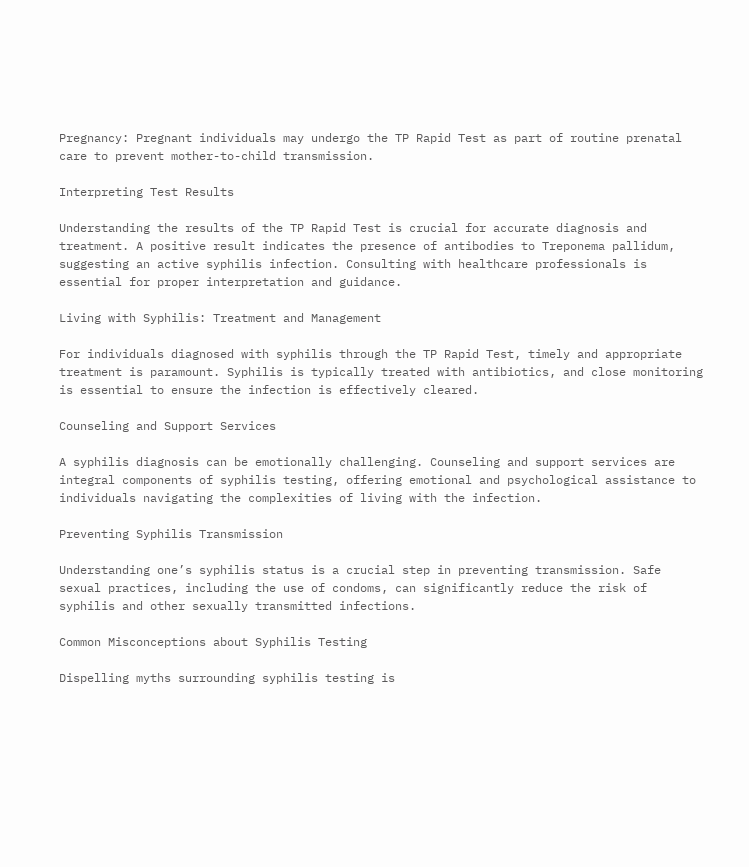Pregnancy: Pregnant individuals may undergo the TP Rapid Test as part of routine prenatal care to prevent mother-to-child transmission.

Interpreting Test Results

Understanding the results of the TP Rapid Test is crucial for accurate diagnosis and treatment. A positive result indicates the presence of antibodies to Treponema pallidum, suggesting an active syphilis infection. Consulting with healthcare professionals is essential for proper interpretation and guidance.

Living with Syphilis: Treatment and Management

For individuals diagnosed with syphilis through the TP Rapid Test, timely and appropriate treatment is paramount. Syphilis is typically treated with antibiotics, and close monitoring is essential to ensure the infection is effectively cleared.

Counseling and Support Services

A syphilis diagnosis can be emotionally challenging. Counseling and support services are integral components of syphilis testing, offering emotional and psychological assistance to individuals navigating the complexities of living with the infection.

Preventing Syphilis Transmission

Understanding one’s syphilis status is a crucial step in preventing transmission. Safe sexual practices, including the use of condoms, can significantly reduce the risk of syphilis and other sexually transmitted infections.

Common Misconceptions about Syphilis Testing

Dispelling myths surrounding syphilis testing is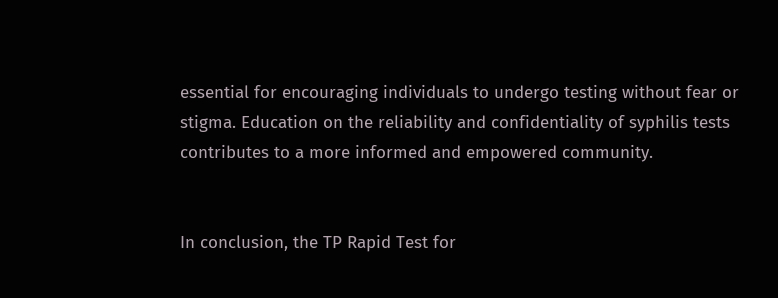essential for encouraging individuals to undergo testing without fear or stigma. Education on the reliability and confidentiality of syphilis tests contributes to a more informed and empowered community.


In conclusion, the TP Rapid Test for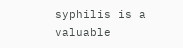syphilis is a valuable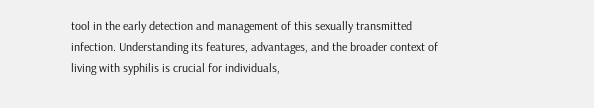tool in the early detection and management of this sexually transmitted infection. Understanding its features, advantages, and the broader context of living with syphilis is crucial for individuals,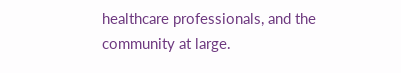healthcare professionals, and the community at large.